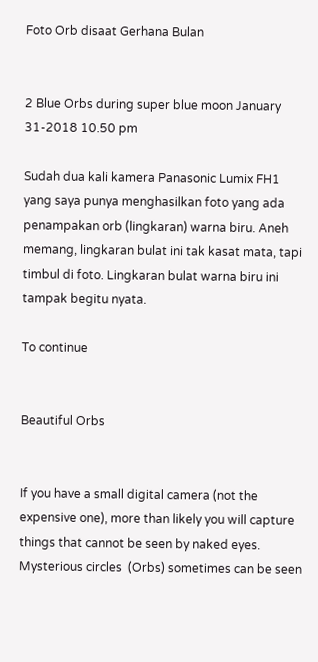Foto Orb disaat Gerhana Bulan


2 Blue Orbs during super blue moon January 31-2018 10.50 pm

Sudah dua kali kamera Panasonic Lumix FH1 yang saya punya menghasilkan foto yang ada penampakan orb (lingkaran) warna biru. Aneh memang, lingkaran bulat ini tak kasat mata, tapi timbul di foto. Lingkaran bulat warna biru ini tampak begitu nyata.

To continue


Beautiful Orbs


If you have a small digital camera (not the expensive one), more than likely you will capture things that cannot be seen by naked eyes. Mysterious circles  (Orbs) sometimes can be seen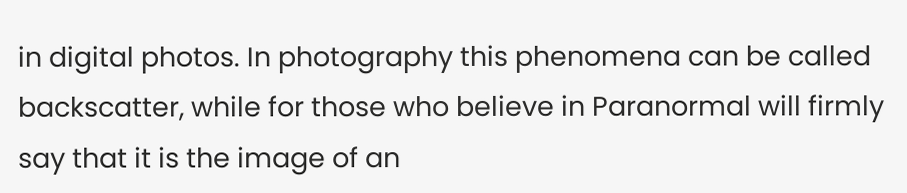in digital photos. In photography this phenomena can be called backscatter, while for those who believe in Paranormal will firmly say that it is the image of an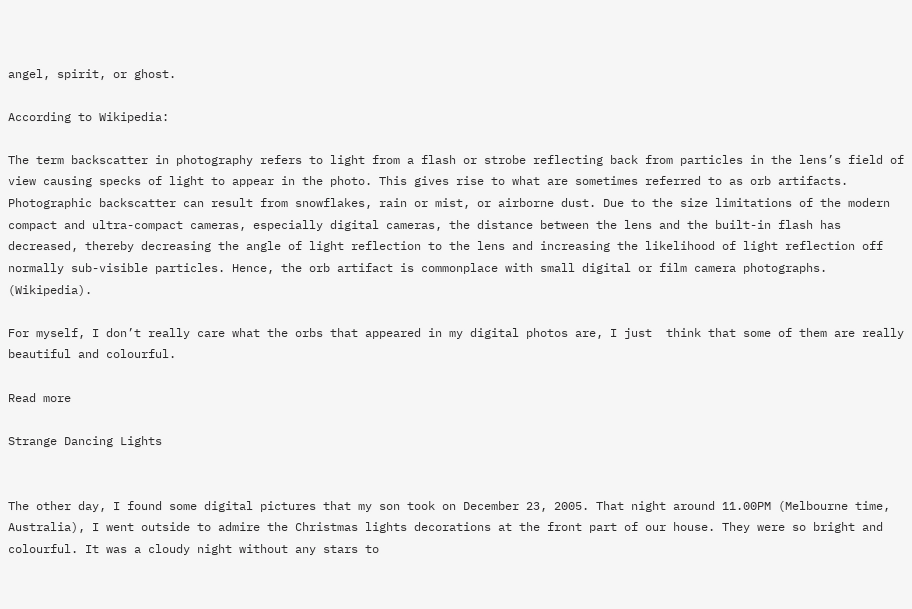angel, spirit, or ghost.

According to Wikipedia:

The term backscatter in photography refers to light from a flash or strobe reflecting back from particles in the lens’s field of view causing specks of light to appear in the photo. This gives rise to what are sometimes referred to as orb artifacts. Photographic backscatter can result from snowflakes, rain or mist, or airborne dust. Due to the size limitations of the modern compact and ultra-compact cameras, especially digital cameras, the distance between the lens and the built-in flash has decreased, thereby decreasing the angle of light reflection to the lens and increasing the likelihood of light reflection off normally sub-visible particles. Hence, the orb artifact is commonplace with small digital or film camera photographs. (Wikipedia).

For myself, I don’t really care what the orbs that appeared in my digital photos are, I just  think that some of them are really beautiful and colourful.

Read more

Strange Dancing Lights


The other day, I found some digital pictures that my son took on December 23, 2005. That night around 11.00PM (Melbourne time, Australia), I went outside to admire the Christmas lights decorations at the front part of our house. They were so bright and colourful. It was a cloudy night without any stars to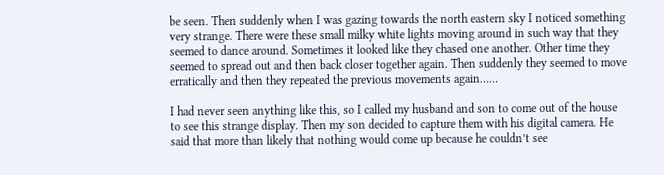be seen. Then suddenly when I was gazing towards the north eastern sky I noticed something very strange. There were these small milky white lights moving around in such way that they seemed to dance around. Sometimes it looked like they chased one another. Other time they seemed to spread out and then back closer together again. Then suddenly they seemed to move erratically and then they repeated the previous movements again……

I had never seen anything like this, so I called my husband and son to come out of the house to see this strange display. Then my son decided to capture them with his digital camera. He said that more than likely that nothing would come up because he couldn’t see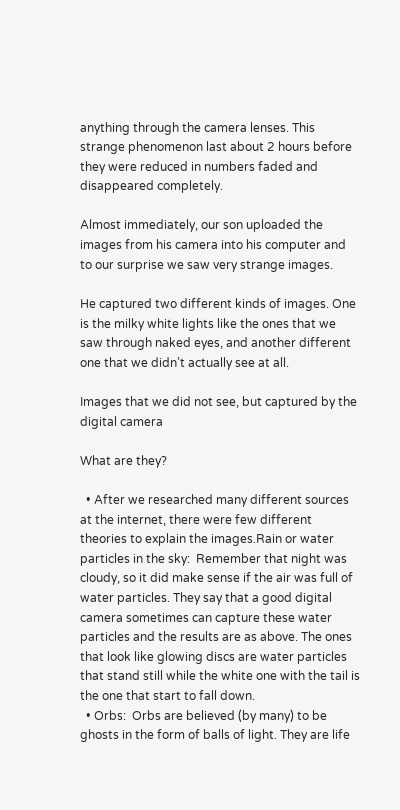anything through the camera lenses. This strange phenomenon last about 2 hours before they were reduced in numbers faded and disappeared completely.

Almost immediately, our son uploaded the images from his camera into his computer and to our surprise we saw very strange images.

He captured two different kinds of images. One is the milky white lights like the ones that we saw through naked eyes, and another different one that we didn’t actually see at all.

Images that we did not see, but captured by the digital camera

What are they?

  • After we researched many different sources at the internet, there were few different theories to explain the images.Rain or water particles in the sky:  Remember that night was cloudy, so it did make sense if the air was full of water particles. They say that a good digital camera sometimes can capture these water particles and the results are as above. The ones that look like glowing discs are water particles that stand still while the white one with the tail is the one that start to fall down.
  • Orbs:  Orbs are believed (by many) to be ghosts in the form of balls of light. They are life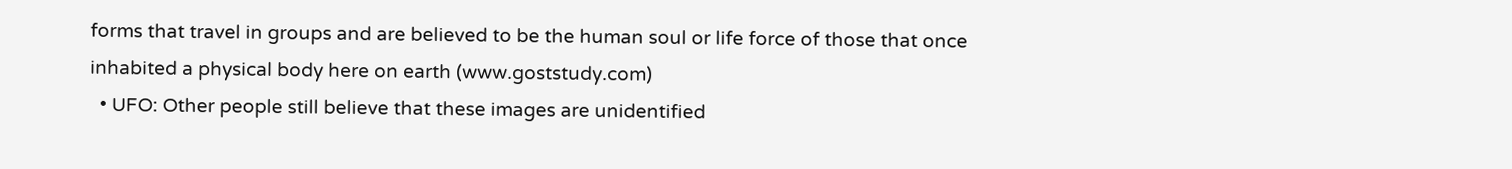forms that travel in groups and are believed to be the human soul or life force of those that once inhabited a physical body here on earth (www.goststudy.com)
  • UFO: Other people still believe that these images are unidentified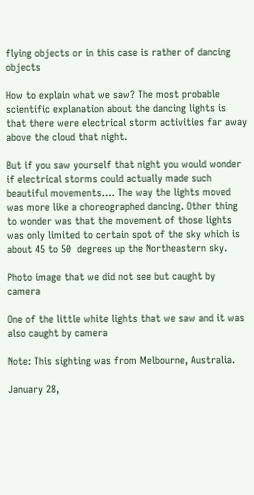flying objects or in this case is rather of dancing objects

How to explain what we saw? The most probable scientific explanation about the dancing lights is that there were electrical storm activities far away above the cloud that night.

But if you saw yourself that night you would wonder if electrical storms could actually made such beautiful movements…. The way the lights moved was more like a choreographed dancing. Other thing to wonder was that the movement of those lights was only limited to certain spot of the sky which is about 45 to 50  degrees up the Northeastern sky.

Photo image that we did not see but caught by camera

One of the little white lights that we saw and it was also caught by camera

Note: This sighting was from Melbourne, Australia.

January 28,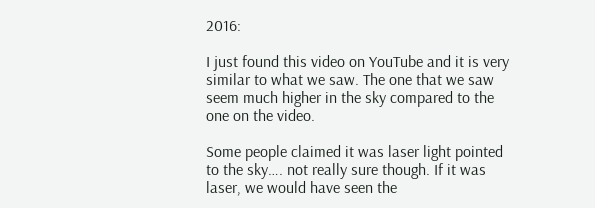2016:

I just found this video on YouTube and it is very similar to what we saw. The one that we saw seem much higher in the sky compared to the one on the video.

Some people claimed it was laser light pointed to the sky…. not really sure though. If it was laser, we would have seen the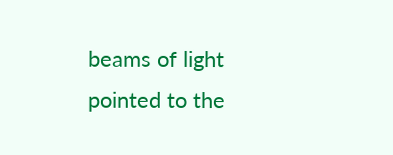beams of light pointed to the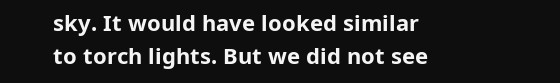sky. It would have looked similar to torch lights. But we did not see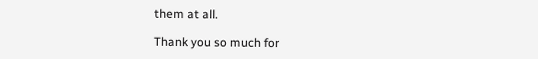them at all.

Thank you so much for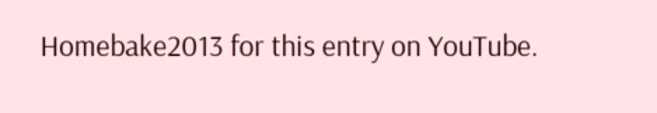Homebake2013 for this entry on YouTube.